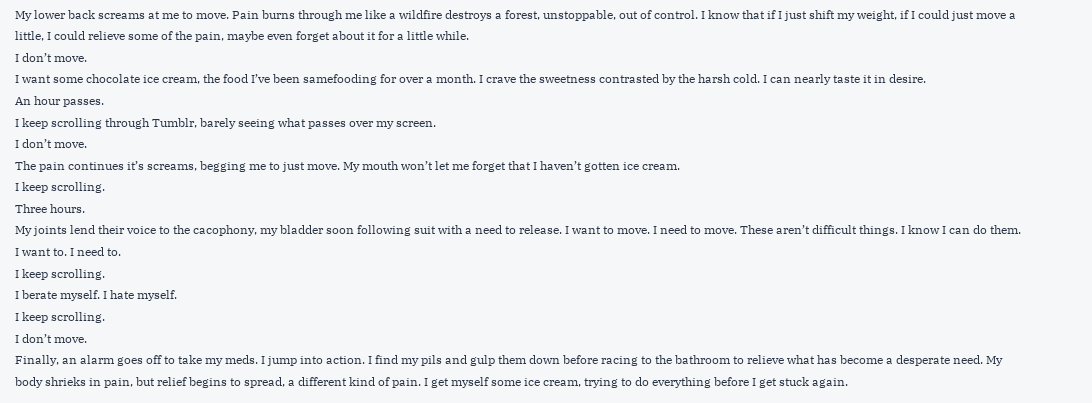My lower back screams at me to move. Pain burns through me like a wildfire destroys a forest, unstoppable, out of control. I know that if I just shift my weight, if I could just move a little, I could relieve some of the pain, maybe even forget about it for a little while.
I don’t move.
I want some chocolate ice cream, the food I’ve been samefooding for over a month. I crave the sweetness contrasted by the harsh cold. I can nearly taste it in desire.
An hour passes.
I keep scrolling through Tumblr, barely seeing what passes over my screen.
I don’t move.
The pain continues it’s screams, begging me to just move. My mouth won’t let me forget that I haven’t gotten ice cream.
I keep scrolling.
Three hours.
My joints lend their voice to the cacophony, my bladder soon following suit with a need to release. I want to move. I need to move. These aren’t difficult things. I know I can do them. I want to. I need to.
I keep scrolling.
I berate myself. I hate myself.
I keep scrolling.
I don’t move.
Finally, an alarm goes off to take my meds. I jump into action. I find my pils and gulp them down before racing to the bathroom to relieve what has become a desperate need. My body shrieks in pain, but relief begins to spread, a different kind of pain. I get myself some ice cream, trying to do everything before I get stuck again.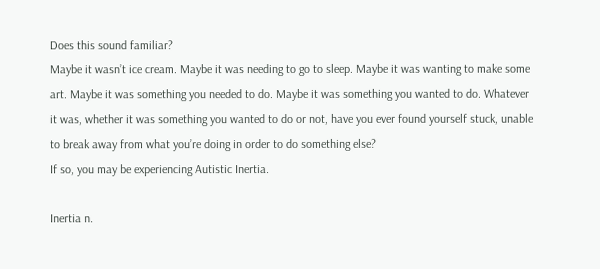Does this sound familiar?
Maybe it wasn’t ice cream. Maybe it was needing to go to sleep. Maybe it was wanting to make some art. Maybe it was something you needed to do. Maybe it was something you wanted to do. Whatever it was, whether it was something you wanted to do or not, have you ever found yourself stuck, unable to break away from what you’re doing in order to do something else?
If so, you may be experiencing Autistic Inertia.

Inertia n.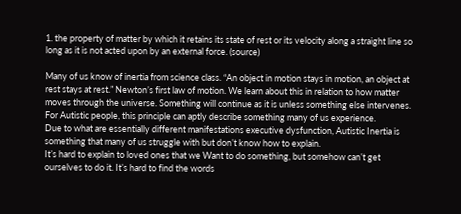1. the property of matter by which it retains its state of rest or its velocity along a straight line so long as it is not acted upon by an external force. (source)

Many of us know of inertia from science class. “An object in motion stays in motion, an object at rest stays at rest.” Newton’s first law of motion. We learn about this in relation to how matter moves through the universe. Something will continue as it is unless something else intervenes.
For Autistic people, this principle can aptly describe something many of us experience.
Due to what are essentially different manifestations executive dysfunction, Autistic Inertia is something that many of us struggle with but don’t know how to explain.
It’s hard to explain to loved ones that we Want to do something, but somehow can’t get ourselves to do it. It’s hard to find the words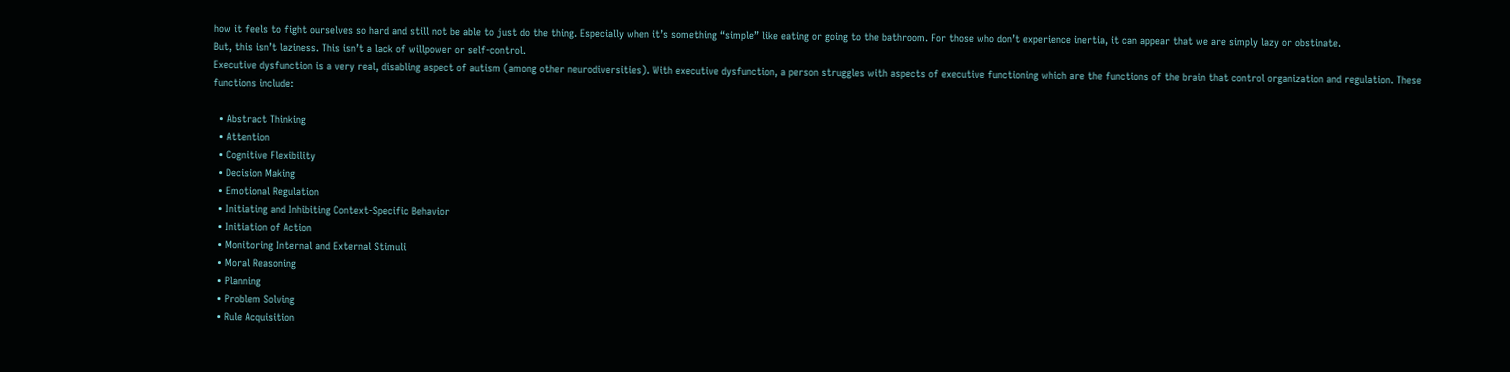how it feels to fight ourselves so hard and still not be able to just do the thing. Especially when it’s something “simple” like eating or going to the bathroom. For those who don’t experience inertia, it can appear that we are simply lazy or obstinate.
But, this isn’t laziness. This isn’t a lack of willpower or self-control.
Executive dysfunction is a very real, disabling aspect of autism (among other neurodiversities). With executive dysfunction, a person struggles with aspects of executive functioning which are the functions of the brain that control organization and regulation. These functions include:

  • Abstract Thinking
  • Attention
  • Cognitive Flexibility
  • Decision Making
  • Emotional Regulation
  • Initiating and Inhibiting Context-Specific Behavior
  • Initiation of Action
  • Monitoring Internal and External Stimuli
  • Moral Reasoning
  • Planning
  • Problem Solving
  • Rule Acquisition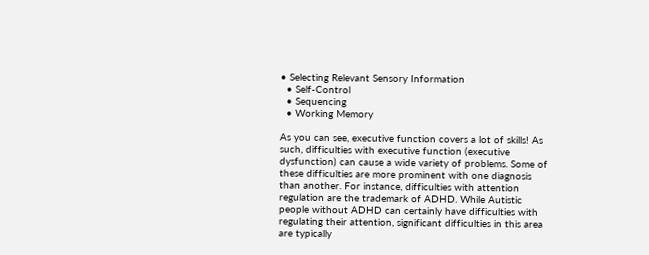• Selecting Relevant Sensory Information
  • Self-Control
  • Sequencing
  • Working Memory

As you can see, executive function covers a lot of skills! As such, difficulties with executive function (executive dysfunction) can cause a wide variety of problems. Some of these difficulties are more prominent with one diagnosis than another. For instance, difficulties with attention regulation are the trademark of ADHD. While Autistic people without ADHD can certainly have difficulties with regulating their attention, significant difficulties in this area are typically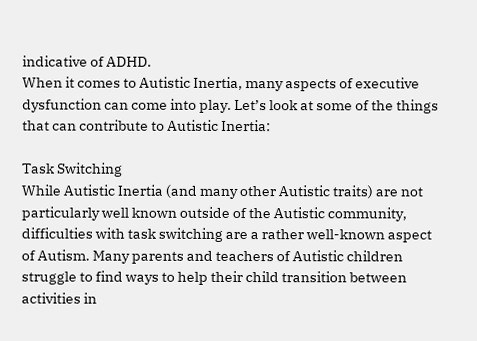indicative of ADHD.
When it comes to Autistic Inertia, many aspects of executive dysfunction can come into play. Let’s look at some of the things that can contribute to Autistic Inertia:

Task Switching
While Autistic Inertia (and many other Autistic traits) are not particularly well known outside of the Autistic community, difficulties with task switching are a rather well-known aspect of Autism. Many parents and teachers of Autistic children struggle to find ways to help their child transition between activities in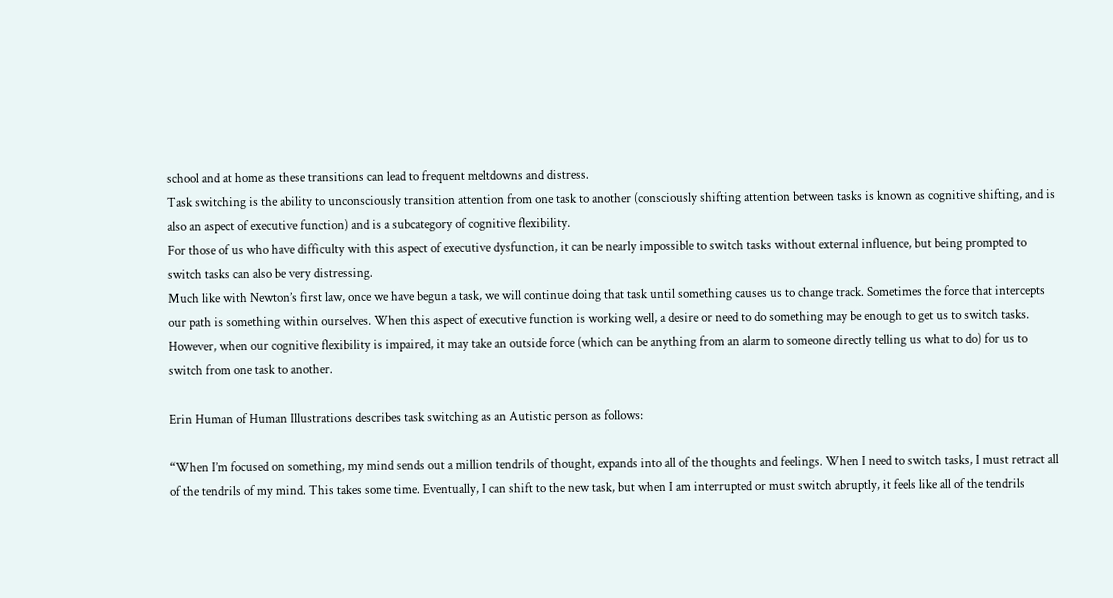school and at home as these transitions can lead to frequent meltdowns and distress.
Task switching is the ability to unconsciously transition attention from one task to another (consciously shifting attention between tasks is known as cognitive shifting, and is also an aspect of executive function) and is a subcategory of cognitive flexibility.
For those of us who have difficulty with this aspect of executive dysfunction, it can be nearly impossible to switch tasks without external influence, but being prompted to switch tasks can also be very distressing.
Much like with Newton’s first law, once we have begun a task, we will continue doing that task until something causes us to change track. Sometimes the force that intercepts our path is something within ourselves. When this aspect of executive function is working well, a desire or need to do something may be enough to get us to switch tasks. However, when our cognitive flexibility is impaired, it may take an outside force (which can be anything from an alarm to someone directly telling us what to do) for us to switch from one task to another.

Erin Human of Human Illustrations describes task switching as an Autistic person as follows:

“When I’m focused on something, my mind sends out a million tendrils of thought, expands into all of the thoughts and feelings. When I need to switch tasks, I must retract all of the tendrils of my mind. This takes some time. Eventually, I can shift to the new task, but when I am interrupted or must switch abruptly, it feels like all of the tendrils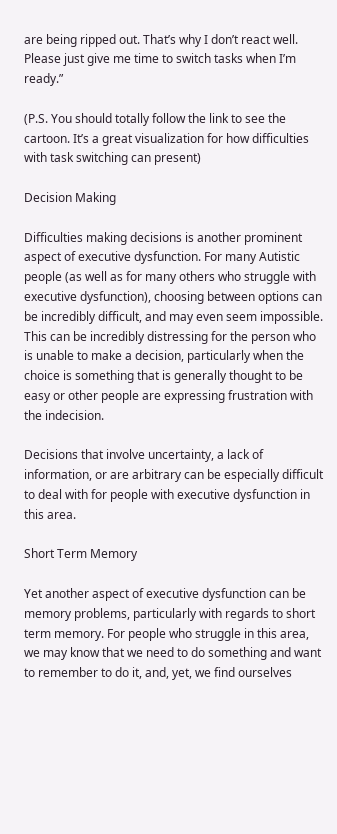are being ripped out. That’s why I don’t react well. Please just give me time to switch tasks when I’m ready.”

(P.S. You should totally follow the link to see the cartoon. It’s a great visualization for how difficulties with task switching can present)

Decision Making

Difficulties making decisions is another prominent aspect of executive dysfunction. For many Autistic people (as well as for many others who struggle with executive dysfunction), choosing between options can be incredibly difficult, and may even seem impossible. This can be incredibly distressing for the person who is unable to make a decision, particularly when the choice is something that is generally thought to be easy or other people are expressing frustration with the indecision.

Decisions that involve uncertainty, a lack of information, or are arbitrary can be especially difficult to deal with for people with executive dysfunction in this area.

Short Term Memory

Yet another aspect of executive dysfunction can be memory problems, particularly with regards to short term memory. For people who struggle in this area, we may know that we need to do something and want to remember to do it, and, yet, we find ourselves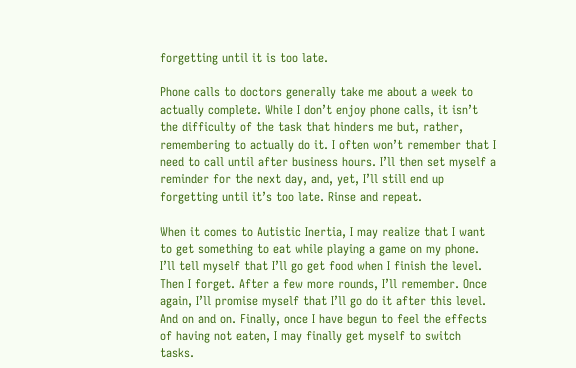forgetting until it is too late.

Phone calls to doctors generally take me about a week to actually complete. While I don’t enjoy phone calls, it isn’t the difficulty of the task that hinders me but, rather, remembering to actually do it. I often won’t remember that I need to call until after business hours. I’ll then set myself a reminder for the next day, and, yet, I’ll still end up forgetting until it’s too late. Rinse and repeat.

When it comes to Autistic Inertia, I may realize that I want to get something to eat while playing a game on my phone. I’ll tell myself that I’ll go get food when I finish the level. Then I forget. After a few more rounds, I’ll remember. Once again, I’ll promise myself that I’ll go do it after this level. And on and on. Finally, once I have begun to feel the effects of having not eaten, I may finally get myself to switch tasks.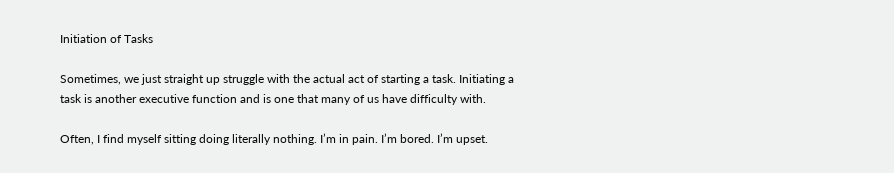Initiation of Tasks

Sometimes, we just straight up struggle with the actual act of starting a task. Initiating a task is another executive function and is one that many of us have difficulty with.

Often, I find myself sitting doing literally nothing. I’m in pain. I’m bored. I’m upset.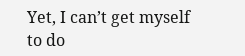Yet, I can’t get myself to do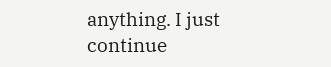anything. I just continue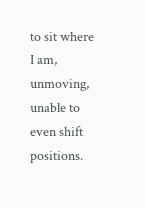to sit where I am, unmoving, unable to even shift positions.